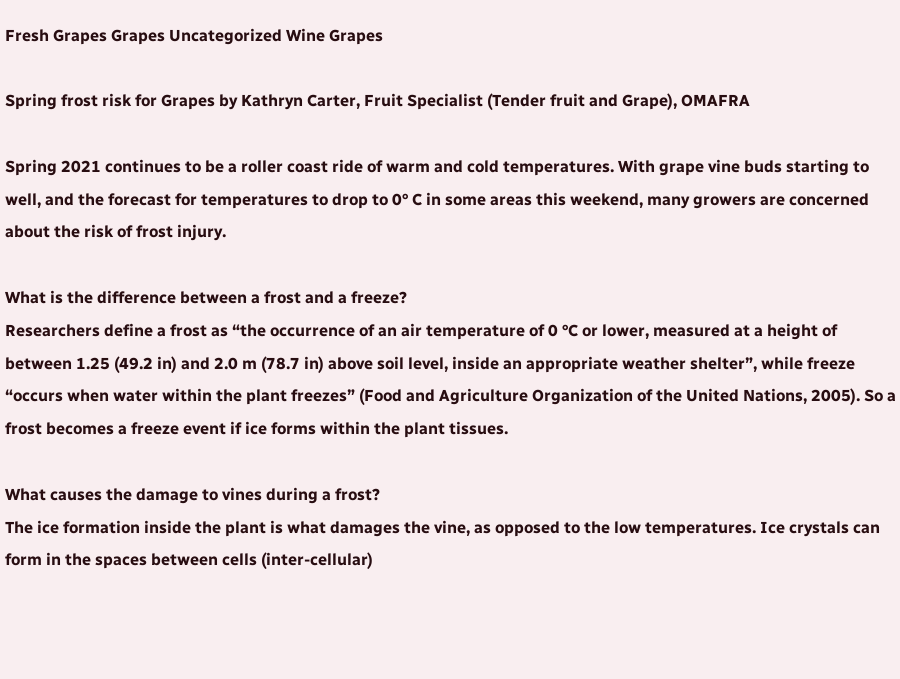Fresh Grapes Grapes Uncategorized Wine Grapes

Spring frost risk for Grapes by Kathryn Carter, Fruit Specialist (Tender fruit and Grape), OMAFRA

Spring 2021 continues to be a roller coast ride of warm and cold temperatures. With grape vine buds starting to well, and the forecast for temperatures to drop to 0° C in some areas this weekend, many growers are concerned about the risk of frost injury.

What is the difference between a frost and a freeze?
Researchers define a frost as “the occurrence of an air temperature of 0 °C or lower, measured at a height of between 1.25 (49.2 in) and 2.0 m (78.7 in) above soil level, inside an appropriate weather shelter”, while freeze “occurs when water within the plant freezes” (Food and Agriculture Organization of the United Nations, 2005). So a frost becomes a freeze event if ice forms within the plant tissues.

What causes the damage to vines during a frost?
The ice formation inside the plant is what damages the vine, as opposed to the low temperatures. Ice crystals can form in the spaces between cells (inter-cellular)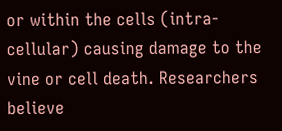or within the cells (intra-cellular) causing damage to the vine or cell death. Researchers believe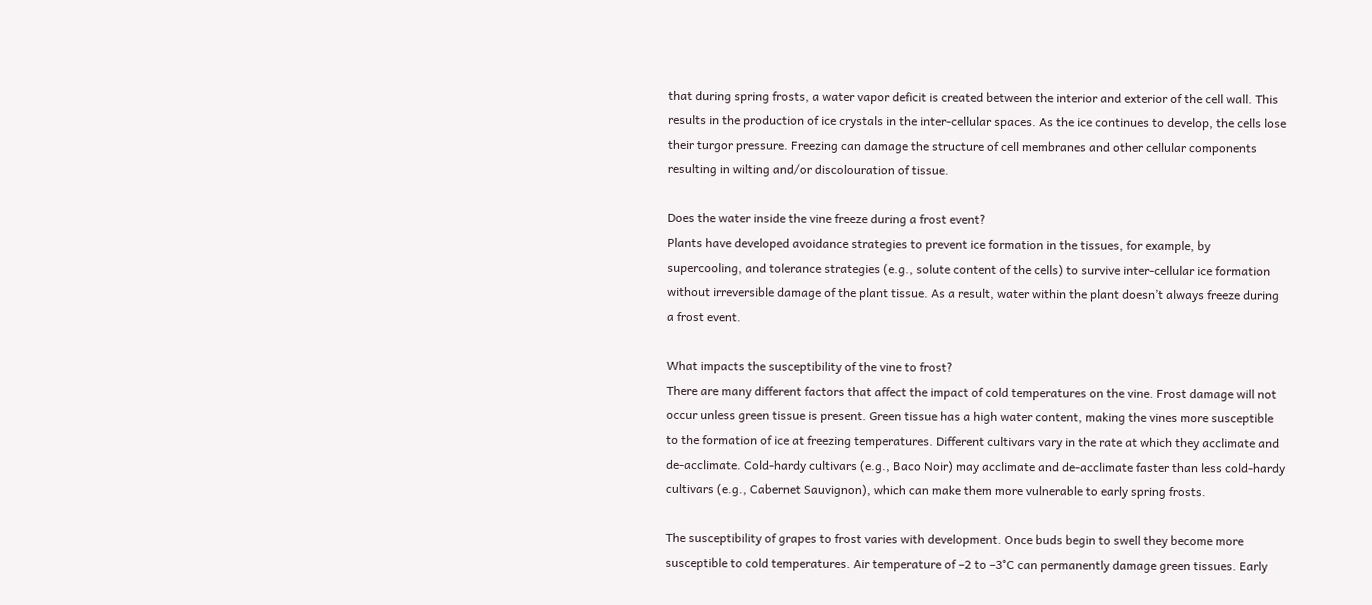that during spring frosts, a water vapor deficit is created between the interior and exterior of the cell wall. This results in the production of ice crystals in the inter-cellular spaces. As the ice continues to develop, the cells lose their turgor pressure. Freezing can damage the structure of cell membranes and other cellular components resulting in wilting and/or discolouration of tissue.

Does the water inside the vine freeze during a frost event?
Plants have developed avoidance strategies to prevent ice formation in the tissues, for example, by supercooling, and tolerance strategies (e.g., solute content of the cells) to survive inter-cellular ice formation without irreversible damage of the plant tissue. As a result, water within the plant doesn’t always freeze during a frost event.

What impacts the susceptibility of the vine to frost?
There are many different factors that affect the impact of cold temperatures on the vine. Frost damage will not occur unless green tissue is present. Green tissue has a high water content, making the vines more susceptible to the formation of ice at freezing temperatures. Different cultivars vary in the rate at which they acclimate and de-acclimate. Cold-hardy cultivars (e.g., Baco Noir) may acclimate and de-acclimate faster than less cold-hardy cultivars (e.g., Cabernet Sauvignon), which can make them more vulnerable to early spring frosts.

The susceptibility of grapes to frost varies with development. Once buds begin to swell they become more susceptible to cold temperatures. Air temperature of –2 to –3°C can permanently damage green tissues. Early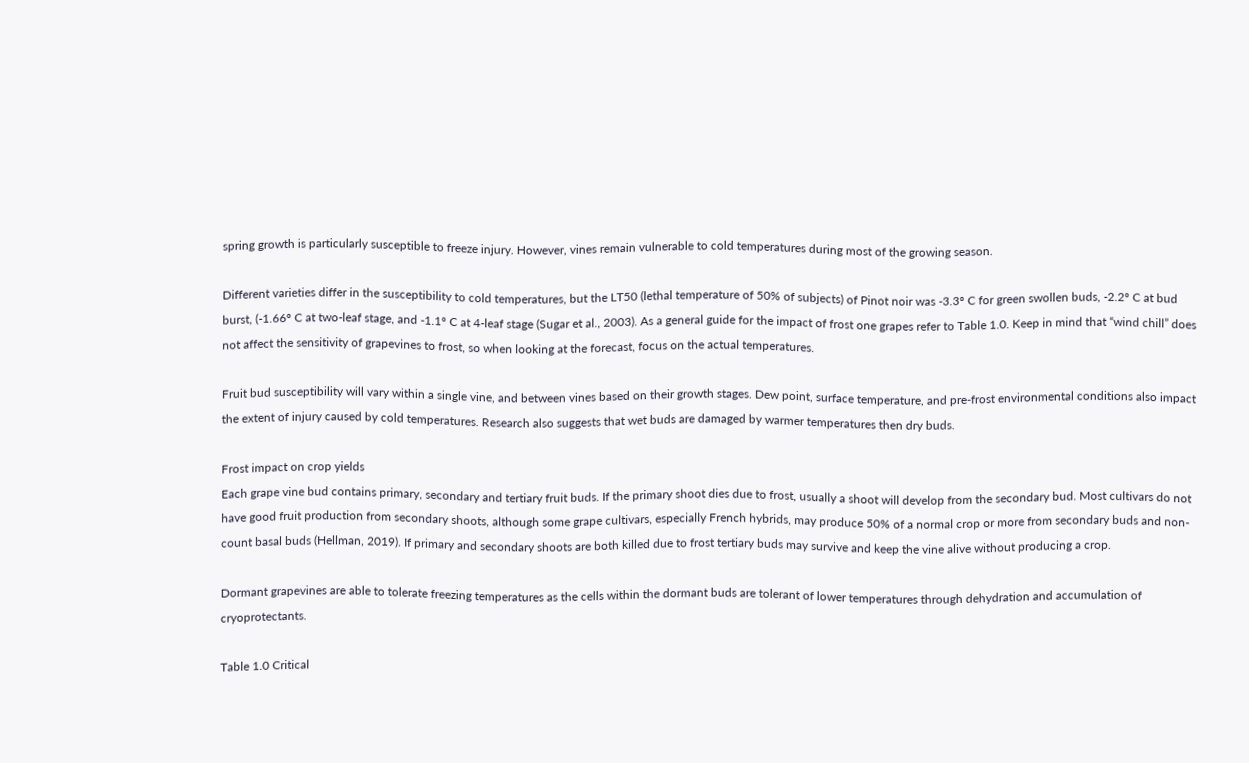spring growth is particularly susceptible to freeze injury. However, vines remain vulnerable to cold temperatures during most of the growing season.

Different varieties differ in the susceptibility to cold temperatures, but the LT50 (lethal temperature of 50% of subjects) of Pinot noir was -3.3º C for green swollen buds, -2.2º C at bud burst, (-1.66º C at two-leaf stage, and -1.1º C at 4-leaf stage (Sugar et al., 2003). As a general guide for the impact of frost one grapes refer to Table 1.0. Keep in mind that “wind chill” does not affect the sensitivity of grapevines to frost, so when looking at the forecast, focus on the actual temperatures.

Fruit bud susceptibility will vary within a single vine, and between vines based on their growth stages. Dew point, surface temperature, and pre-frost environmental conditions also impact the extent of injury caused by cold temperatures. Research also suggests that wet buds are damaged by warmer temperatures then dry buds.

Frost impact on crop yields
Each grape vine bud contains primary, secondary and tertiary fruit buds. If the primary shoot dies due to frost, usually a shoot will develop from the secondary bud. Most cultivars do not have good fruit production from secondary shoots, although some grape cultivars, especially French hybrids, may produce 50% of a normal crop or more from secondary buds and non-count basal buds (Hellman, 2019). If primary and secondary shoots are both killed due to frost tertiary buds may survive and keep the vine alive without producing a crop.

Dormant grapevines are able to tolerate freezing temperatures as the cells within the dormant buds are tolerant of lower temperatures through dehydration and accumulation of cryoprotectants.

Table 1.0 Critical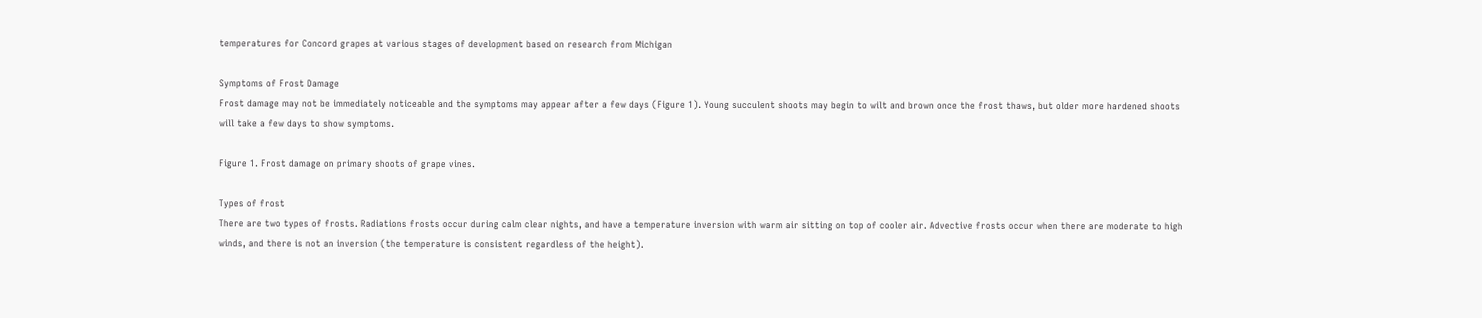temperatures for Concord grapes at various stages of development based on research from Michigan

Symptoms of Frost Damage
Frost damage may not be immediately noticeable and the symptoms may appear after a few days (Figure 1). Young succulent shoots may begin to wilt and brown once the frost thaws, but older more hardened shoots will take a few days to show symptoms.

Figure 1. Frost damage on primary shoots of grape vines.

Types of frost
There are two types of frosts. Radiations frosts occur during calm clear nights, and have a temperature inversion with warm air sitting on top of cooler air. Advective frosts occur when there are moderate to high winds, and there is not an inversion (the temperature is consistent regardless of the height).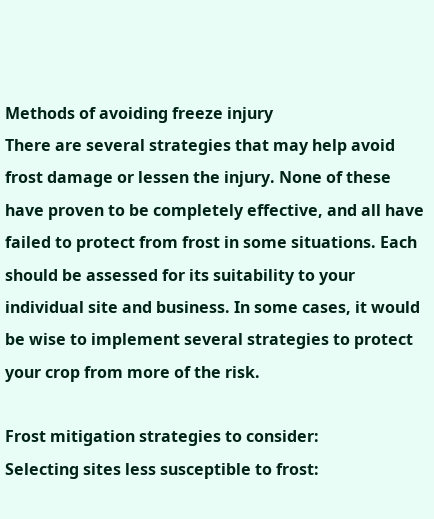Methods of avoiding freeze injury
There are several strategies that may help avoid frost damage or lessen the injury. None of these have proven to be completely effective, and all have failed to protect from frost in some situations. Each should be assessed for its suitability to your individual site and business. In some cases, it would be wise to implement several strategies to protect your crop from more of the risk.

Frost mitigation strategies to consider:
Selecting sites less susceptible to frost: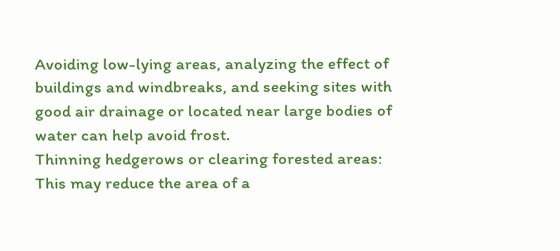Avoiding low-lying areas, analyzing the effect of buildings and windbreaks, and seeking sites with good air drainage or located near large bodies of water can help avoid frost.
Thinning hedgerows or clearing forested areas: This may reduce the area of a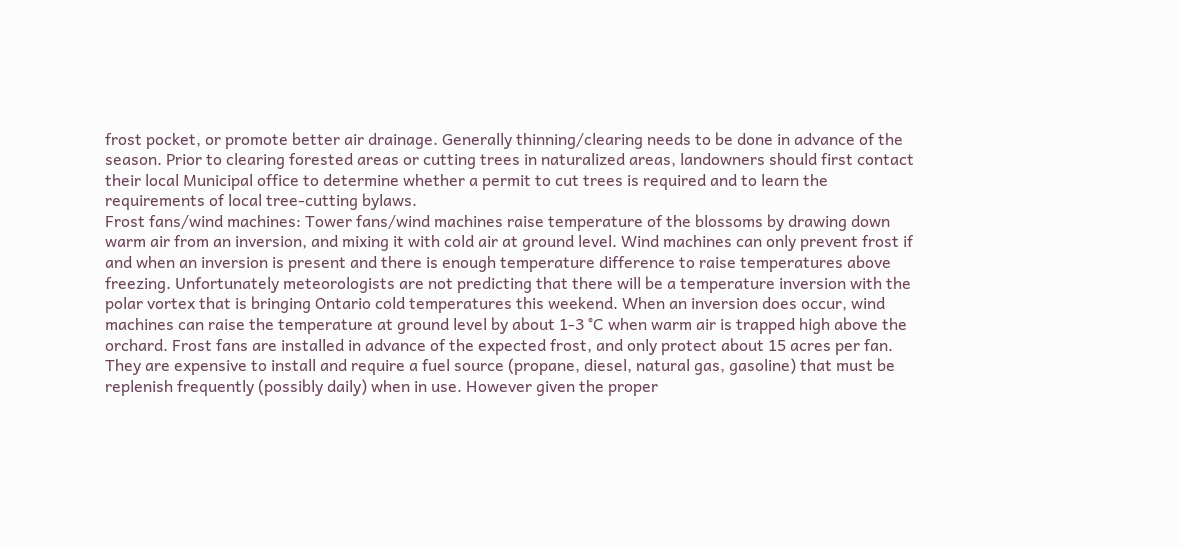frost pocket, or promote better air drainage. Generally thinning/clearing needs to be done in advance of the season. Prior to clearing forested areas or cutting trees in naturalized areas, landowners should first contact their local Municipal office to determine whether a permit to cut trees is required and to learn the requirements of local tree-cutting bylaws.
Frost fans/wind machines: Tower fans/wind machines raise temperature of the blossoms by drawing down warm air from an inversion, and mixing it with cold air at ground level. Wind machines can only prevent frost if and when an inversion is present and there is enough temperature difference to raise temperatures above freezing. Unfortunately meteorologists are not predicting that there will be a temperature inversion with the polar vortex that is bringing Ontario cold temperatures this weekend. When an inversion does occur, wind machines can raise the temperature at ground level by about 1-3 °C when warm air is trapped high above the orchard. Frost fans are installed in advance of the expected frost, and only protect about 15 acres per fan. They are expensive to install and require a fuel source (propane, diesel, natural gas, gasoline) that must be replenish frequently (possibly daily) when in use. However given the proper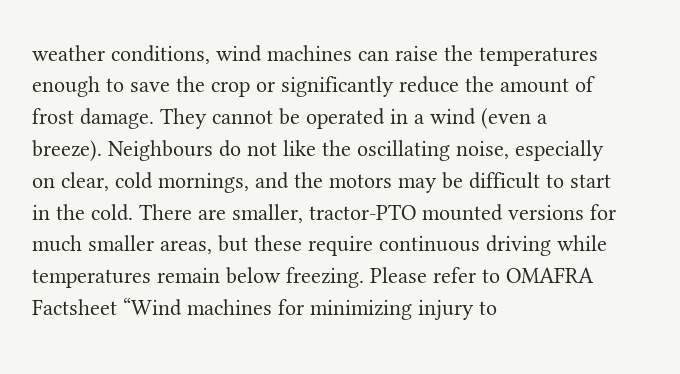weather conditions, wind machines can raise the temperatures enough to save the crop or significantly reduce the amount of frost damage. They cannot be operated in a wind (even a breeze). Neighbours do not like the oscillating noise, especially on clear, cold mornings, and the motors may be difficult to start in the cold. There are smaller, tractor-PTO mounted versions for much smaller areas, but these require continuous driving while temperatures remain below freezing. Please refer to OMAFRA Factsheet “Wind machines for minimizing injury to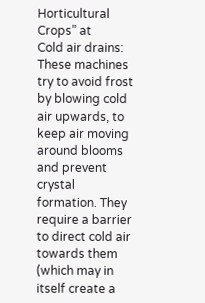Horticultural Crops” at
Cold air drains: These machines try to avoid frost by blowing cold air upwards, to keep air moving around blooms and prevent crystal formation. They require a barrier to direct cold air towards them (which may in itself create a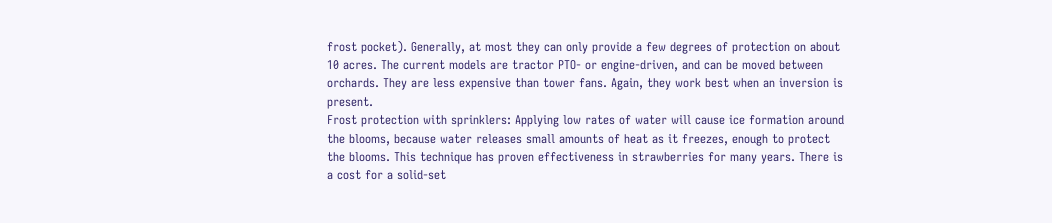frost pocket). Generally, at most they can only provide a few degrees of protection on about 10 acres. The current models are tractor PTO- or engine-driven, and can be moved between orchards. They are less expensive than tower fans. Again, they work best when an inversion is present.
Frost protection with sprinklers: Applying low rates of water will cause ice formation around the blooms, because water releases small amounts of heat as it freezes, enough to protect the blooms. This technique has proven effectiveness in strawberries for many years. There is a cost for a solid-set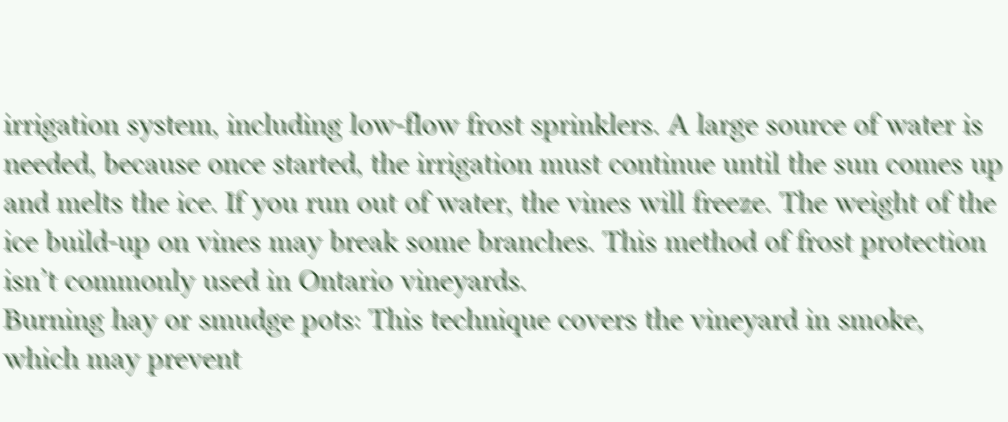irrigation system, including low-flow frost sprinklers. A large source of water is needed, because once started, the irrigation must continue until the sun comes up and melts the ice. If you run out of water, the vines will freeze. The weight of the ice build-up on vines may break some branches. This method of frost protection isn’t commonly used in Ontario vineyards.
Burning hay or smudge pots: This technique covers the vineyard in smoke, which may prevent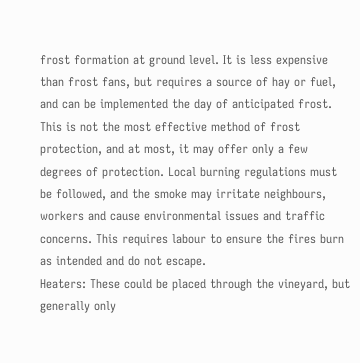frost formation at ground level. It is less expensive than frost fans, but requires a source of hay or fuel, and can be implemented the day of anticipated frost. This is not the most effective method of frost protection, and at most, it may offer only a few degrees of protection. Local burning regulations must be followed, and the smoke may irritate neighbours, workers and cause environmental issues and traffic concerns. This requires labour to ensure the fires burn as intended and do not escape.
Heaters: These could be placed through the vineyard, but generally only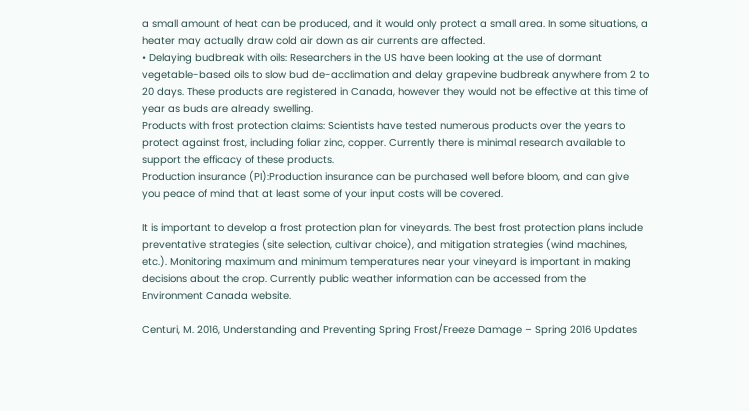a small amount of heat can be produced, and it would only protect a small area. In some situations, a heater may actually draw cold air down as air currents are affected.
• Delaying budbreak with oils: Researchers in the US have been looking at the use of dormant vegetable-based oils to slow bud de-acclimation and delay grapevine budbreak anywhere from 2 to 20 days. These products are registered in Canada, however they would not be effective at this time of year as buds are already swelling.
Products with frost protection claims: Scientists have tested numerous products over the years to protect against frost, including foliar zinc, copper. Currently there is minimal research available to support the efficacy of these products.
Production insurance (PI):Production insurance can be purchased well before bloom, and can give you peace of mind that at least some of your input costs will be covered.

It is important to develop a frost protection plan for vineyards. The best frost protection plans include preventative strategies (site selection, cultivar choice), and mitigation strategies (wind machines, etc.). Monitoring maximum and minimum temperatures near your vineyard is important in making decisions about the crop. Currently public weather information can be accessed from the Environment Canada website.

Centuri, M. 2016, Understanding and Preventing Spring Frost/Freeze Damage – Spring 2016 Updates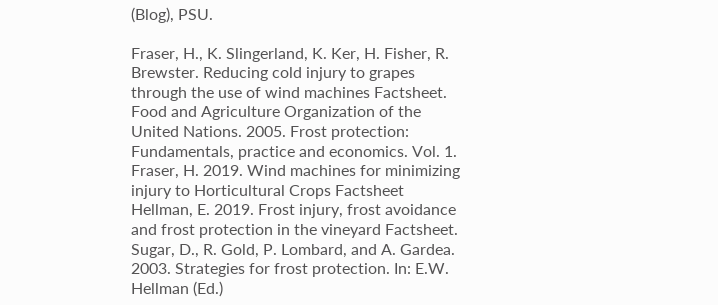(Blog), PSU.

Fraser, H., K. Slingerland, K. Ker, H. Fisher, R. Brewster. Reducing cold injury to grapes through the use of wind machines Factsheet.
Food and Agriculture Organization of the United Nations. 2005. Frost protection: Fundamentals, practice and economics. Vol. 1.
Fraser, H. 2019. Wind machines for minimizing injury to Horticultural Crops Factsheet
Hellman, E. 2019. Frost injury, frost avoidance and frost protection in the vineyard Factsheet.
Sugar, D., R. Gold, P. Lombard, and A. Gardea. 2003. Strategies for frost protection. In: E.W. Hellman (Ed.)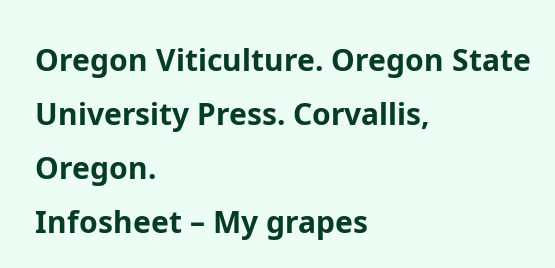Oregon Viticulture. Oregon State University Press. Corvallis, Oregon.
Infosheet – My grapes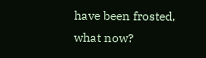have been frosted, what now?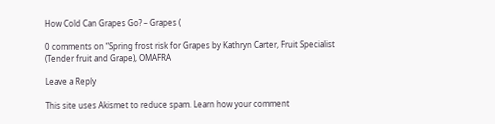How Cold Can Grapes Go? – Grapes (

0 comments on “Spring frost risk for Grapes by Kathryn Carter, Fruit Specialist (Tender fruit and Grape), OMAFRA

Leave a Reply

This site uses Akismet to reduce spam. Learn how your comment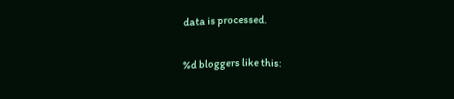data is processed.

%d bloggers like this: